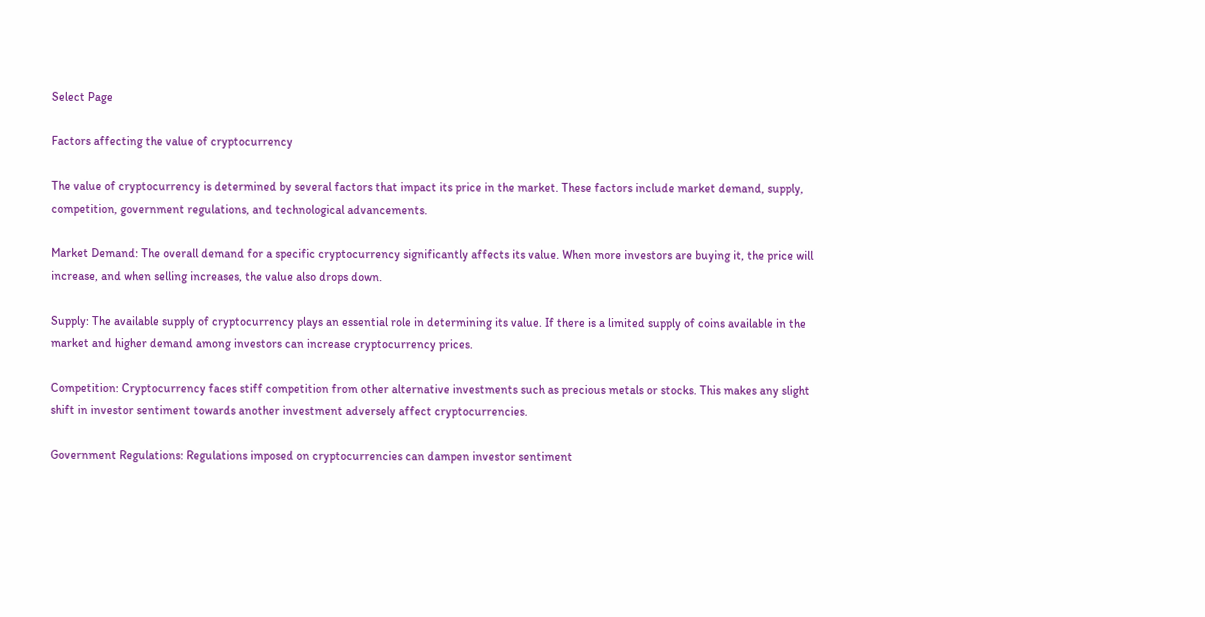Select Page

Factors affecting the value of cryptocurrency

The value of cryptocurrency is determined by several factors that impact its price in the market. These factors include market demand, supply, competition, government regulations, and technological advancements.

Market Demand: The overall demand for a specific cryptocurrency significantly affects its value. When more investors are buying it, the price will increase, and when selling increases, the value also drops down.

Supply: The available supply of cryptocurrency plays an essential role in determining its value. If there is a limited supply of coins available in the market and higher demand among investors can increase cryptocurrency prices.

Competition: Cryptocurrency faces stiff competition from other alternative investments such as precious metals or stocks. This makes any slight shift in investor sentiment towards another investment adversely affect cryptocurrencies.

Government Regulations: Regulations imposed on cryptocurrencies can dampen investor sentiment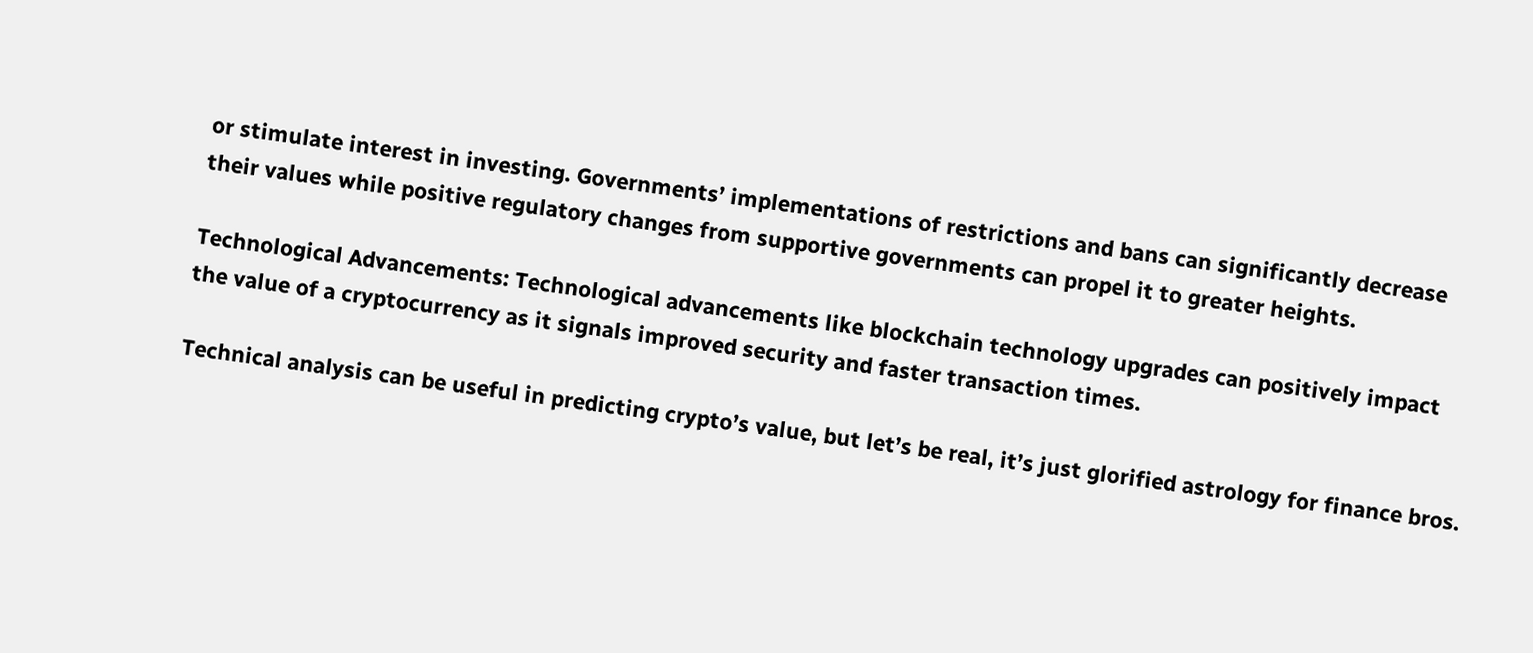or stimulate interest in investing. Governments’ implementations of restrictions and bans can significantly decrease their values while positive regulatory changes from supportive governments can propel it to greater heights.

Technological Advancements: Technological advancements like blockchain technology upgrades can positively impact the value of a cryptocurrency as it signals improved security and faster transaction times.

Technical analysis can be useful in predicting crypto’s value, but let’s be real, it’s just glorified astrology for finance bros.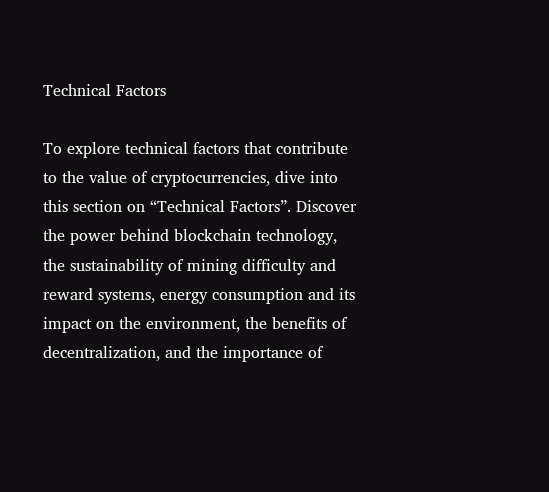Technical Factors

To explore technical factors that contribute to the value of cryptocurrencies, dive into this section on “Technical Factors”. Discover the power behind blockchain technology, the sustainability of mining difficulty and reward systems, energy consumption and its impact on the environment, the benefits of decentralization, and the importance of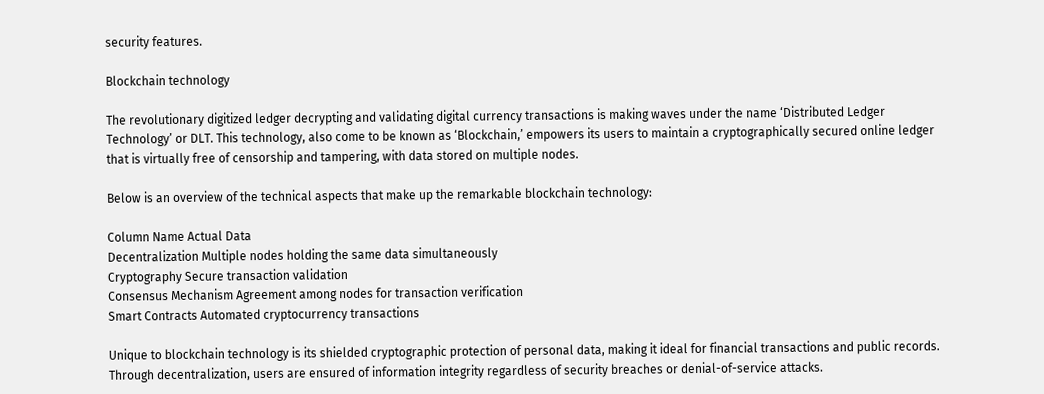security features.

Blockchain technology

The revolutionary digitized ledger decrypting and validating digital currency transactions is making waves under the name ‘Distributed Ledger Technology’ or DLT. This technology, also come to be known as ‘Blockchain,’ empowers its users to maintain a cryptographically secured online ledger that is virtually free of censorship and tampering, with data stored on multiple nodes.

Below is an overview of the technical aspects that make up the remarkable blockchain technology:

Column Name Actual Data
Decentralization Multiple nodes holding the same data simultaneously
Cryptography Secure transaction validation
Consensus Mechanism Agreement among nodes for transaction verification
Smart Contracts Automated cryptocurrency transactions

Unique to blockchain technology is its shielded cryptographic protection of personal data, making it ideal for financial transactions and public records. Through decentralization, users are ensured of information integrity regardless of security breaches or denial-of-service attacks.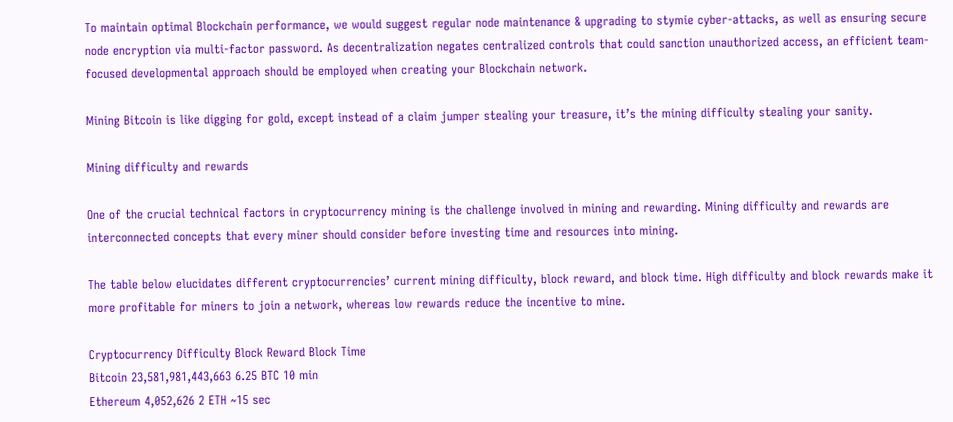To maintain optimal Blockchain performance, we would suggest regular node maintenance & upgrading to stymie cyber-attacks, as well as ensuring secure node encryption via multi-factor password. As decentralization negates centralized controls that could sanction unauthorized access, an efficient team-focused developmental approach should be employed when creating your Blockchain network.

Mining Bitcoin is like digging for gold, except instead of a claim jumper stealing your treasure, it’s the mining difficulty stealing your sanity.

Mining difficulty and rewards

One of the crucial technical factors in cryptocurrency mining is the challenge involved in mining and rewarding. Mining difficulty and rewards are interconnected concepts that every miner should consider before investing time and resources into mining.

The table below elucidates different cryptocurrencies’ current mining difficulty, block reward, and block time. High difficulty and block rewards make it more profitable for miners to join a network, whereas low rewards reduce the incentive to mine.

Cryptocurrency Difficulty Block Reward Block Time
Bitcoin 23,581,981,443,663 6.25 BTC 10 min
Ethereum 4,052,626 2 ETH ~15 sec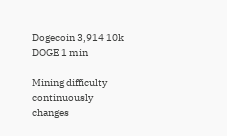Dogecoin 3,914 10k DOGE 1 min

Mining difficulty continuously changes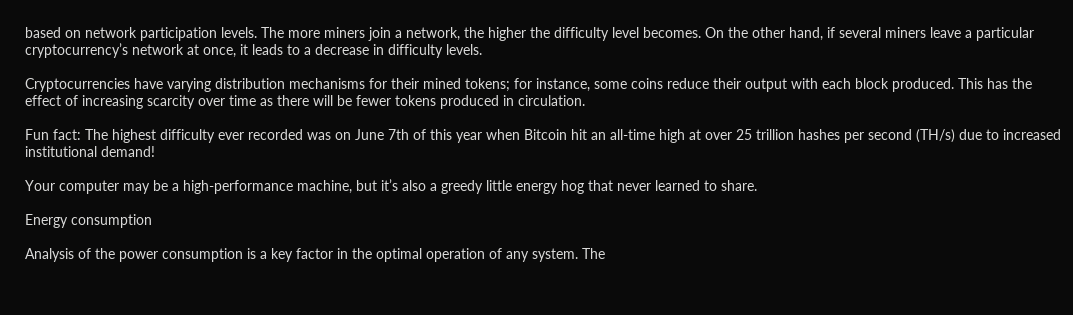based on network participation levels. The more miners join a network, the higher the difficulty level becomes. On the other hand, if several miners leave a particular cryptocurrency’s network at once, it leads to a decrease in difficulty levels.

Cryptocurrencies have varying distribution mechanisms for their mined tokens; for instance, some coins reduce their output with each block produced. This has the effect of increasing scarcity over time as there will be fewer tokens produced in circulation.

Fun fact: The highest difficulty ever recorded was on June 7th of this year when Bitcoin hit an all-time high at over 25 trillion hashes per second (TH/s) due to increased institutional demand!

Your computer may be a high-performance machine, but it’s also a greedy little energy hog that never learned to share.

Energy consumption

Analysis of the power consumption is a key factor in the optimal operation of any system. The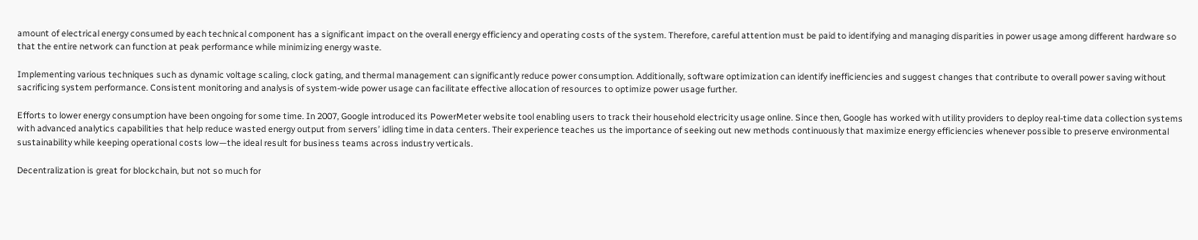amount of electrical energy consumed by each technical component has a significant impact on the overall energy efficiency and operating costs of the system. Therefore, careful attention must be paid to identifying and managing disparities in power usage among different hardware so that the entire network can function at peak performance while minimizing energy waste.

Implementing various techniques such as dynamic voltage scaling, clock gating, and thermal management can significantly reduce power consumption. Additionally, software optimization can identify inefficiencies and suggest changes that contribute to overall power saving without sacrificing system performance. Consistent monitoring and analysis of system-wide power usage can facilitate effective allocation of resources to optimize power usage further.

Efforts to lower energy consumption have been ongoing for some time. In 2007, Google introduced its PowerMeter website tool enabling users to track their household electricity usage online. Since then, Google has worked with utility providers to deploy real-time data collection systems with advanced analytics capabilities that help reduce wasted energy output from servers’ idling time in data centers. Their experience teaches us the importance of seeking out new methods continuously that maximize energy efficiencies whenever possible to preserve environmental sustainability while keeping operational costs low—the ideal result for business teams across industry verticals.

Decentralization is great for blockchain, but not so much for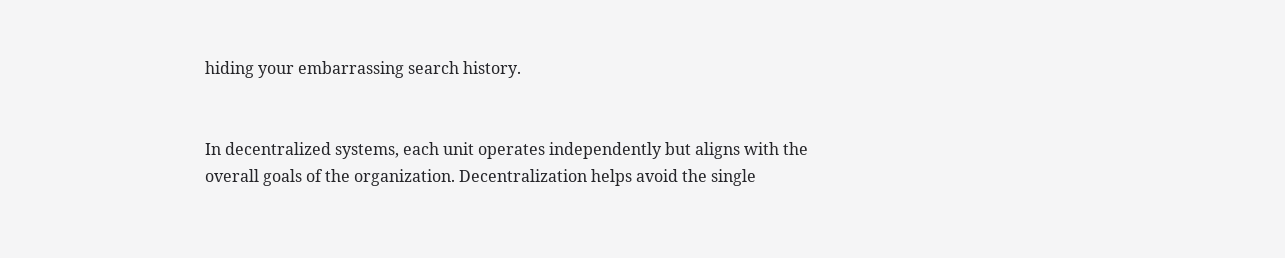hiding your embarrassing search history.


In decentralized systems, each unit operates independently but aligns with the overall goals of the organization. Decentralization helps avoid the single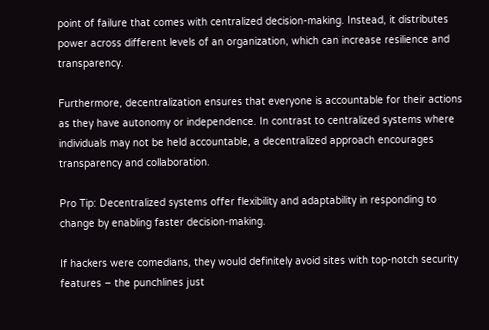point of failure that comes with centralized decision-making. Instead, it distributes power across different levels of an organization, which can increase resilience and transparency.

Furthermore, decentralization ensures that everyone is accountable for their actions as they have autonomy or independence. In contrast to centralized systems where individuals may not be held accountable, a decentralized approach encourages transparency and collaboration.

Pro Tip: Decentralized systems offer flexibility and adaptability in responding to change by enabling faster decision-making.

If hackers were comedians, they would definitely avoid sites with top-notch security features – the punchlines just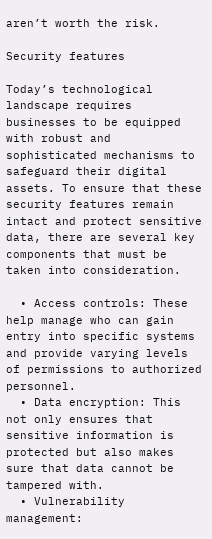aren’t worth the risk.

Security features

Today’s technological landscape requires businesses to be equipped with robust and sophisticated mechanisms to safeguard their digital assets. To ensure that these security features remain intact and protect sensitive data, there are several key components that must be taken into consideration.

  • Access controls: These help manage who can gain entry into specific systems and provide varying levels of permissions to authorized personnel.
  • Data encryption: This not only ensures that sensitive information is protected but also makes sure that data cannot be tampered with.
  • Vulnerability management: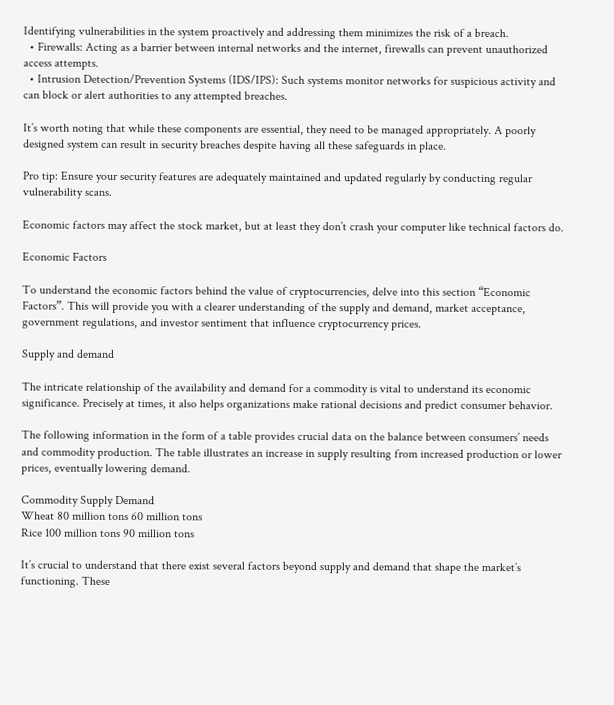Identifying vulnerabilities in the system proactively and addressing them minimizes the risk of a breach.
  • Firewalls: Acting as a barrier between internal networks and the internet, firewalls can prevent unauthorized access attempts.
  • Intrusion Detection/Prevention Systems (IDS/IPS): Such systems monitor networks for suspicious activity and can block or alert authorities to any attempted breaches.

It’s worth noting that while these components are essential, they need to be managed appropriately. A poorly designed system can result in security breaches despite having all these safeguards in place.

Pro tip: Ensure your security features are adequately maintained and updated regularly by conducting regular vulnerability scans.

Economic factors may affect the stock market, but at least they don’t crash your computer like technical factors do.

Economic Factors

To understand the economic factors behind the value of cryptocurrencies, delve into this section “Economic Factors”. This will provide you with a clearer understanding of the supply and demand, market acceptance, government regulations, and investor sentiment that influence cryptocurrency prices.

Supply and demand

The intricate relationship of the availability and demand for a commodity is vital to understand its economic significance. Precisely at times, it also helps organizations make rational decisions and predict consumer behavior.

The following information in the form of a table provides crucial data on the balance between consumers’ needs and commodity production. The table illustrates an increase in supply resulting from increased production or lower prices, eventually lowering demand.

Commodity Supply Demand
Wheat 80 million tons 60 million tons
Rice 100 million tons 90 million tons

It’s crucial to understand that there exist several factors beyond supply and demand that shape the market’s functioning. These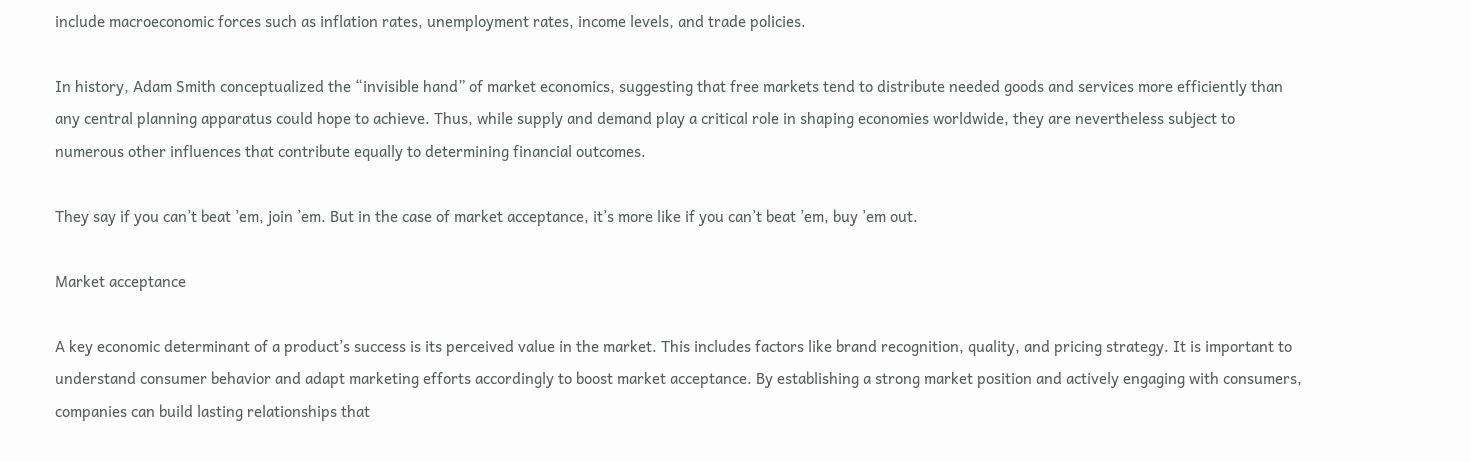include macroeconomic forces such as inflation rates, unemployment rates, income levels, and trade policies.

In history, Adam Smith conceptualized the “invisible hand” of market economics, suggesting that free markets tend to distribute needed goods and services more efficiently than any central planning apparatus could hope to achieve. Thus, while supply and demand play a critical role in shaping economies worldwide, they are nevertheless subject to numerous other influences that contribute equally to determining financial outcomes.

They say if you can’t beat ’em, join ’em. But in the case of market acceptance, it’s more like if you can’t beat ’em, buy ’em out.

Market acceptance

A key economic determinant of a product’s success is its perceived value in the market. This includes factors like brand recognition, quality, and pricing strategy. It is important to understand consumer behavior and adapt marketing efforts accordingly to boost market acceptance. By establishing a strong market position and actively engaging with consumers, companies can build lasting relationships that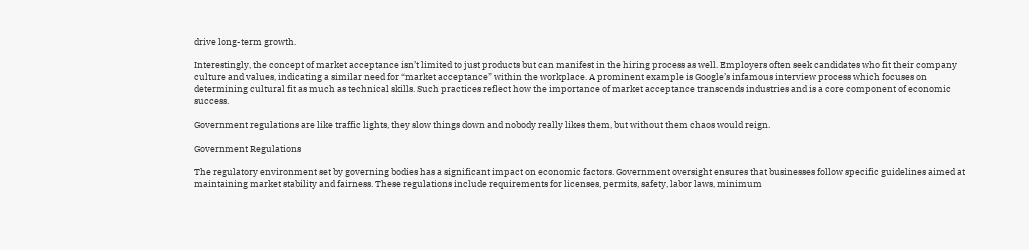drive long-term growth.

Interestingly, the concept of market acceptance isn’t limited to just products but can manifest in the hiring process as well. Employers often seek candidates who fit their company culture and values, indicating a similar need for “market acceptance” within the workplace. A prominent example is Google’s infamous interview process which focuses on determining cultural fit as much as technical skills. Such practices reflect how the importance of market acceptance transcends industries and is a core component of economic success.

Government regulations are like traffic lights, they slow things down and nobody really likes them, but without them chaos would reign.

Government Regulations

The regulatory environment set by governing bodies has a significant impact on economic factors. Government oversight ensures that businesses follow specific guidelines aimed at maintaining market stability and fairness. These regulations include requirements for licenses, permits, safety, labor laws, minimum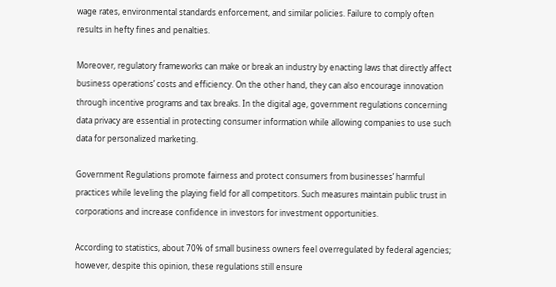wage rates, environmental standards enforcement, and similar policies. Failure to comply often results in hefty fines and penalties.

Moreover, regulatory frameworks can make or break an industry by enacting laws that directly affect business operations’ costs and efficiency. On the other hand, they can also encourage innovation through incentive programs and tax breaks. In the digital age, government regulations concerning data privacy are essential in protecting consumer information while allowing companies to use such data for personalized marketing.

Government Regulations promote fairness and protect consumers from businesses’ harmful practices while leveling the playing field for all competitors. Such measures maintain public trust in corporations and increase confidence in investors for investment opportunities.

According to statistics, about 70% of small business owners feel overregulated by federal agencies; however, despite this opinion, these regulations still ensure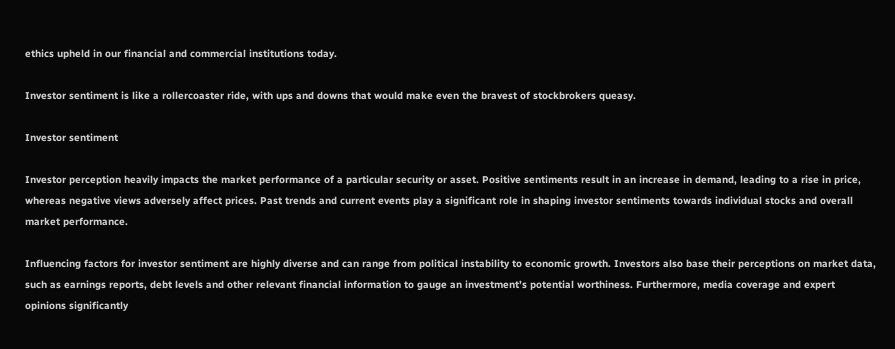ethics upheld in our financial and commercial institutions today.

Investor sentiment is like a rollercoaster ride, with ups and downs that would make even the bravest of stockbrokers queasy.

Investor sentiment

Investor perception heavily impacts the market performance of a particular security or asset. Positive sentiments result in an increase in demand, leading to a rise in price, whereas negative views adversely affect prices. Past trends and current events play a significant role in shaping investor sentiments towards individual stocks and overall market performance.

Influencing factors for investor sentiment are highly diverse and can range from political instability to economic growth. Investors also base their perceptions on market data, such as earnings reports, debt levels and other relevant financial information to gauge an investment’s potential worthiness. Furthermore, media coverage and expert opinions significantly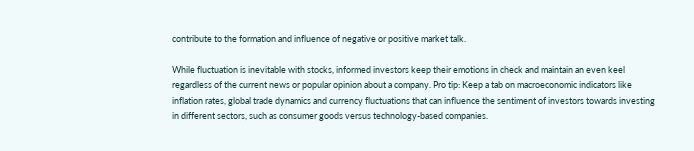contribute to the formation and influence of negative or positive market talk.

While fluctuation is inevitable with stocks, informed investors keep their emotions in check and maintain an even keel regardless of the current news or popular opinion about a company. Pro tip: Keep a tab on macroeconomic indicators like inflation rates, global trade dynamics and currency fluctuations that can influence the sentiment of investors towards investing in different sectors, such as consumer goods versus technology-based companies.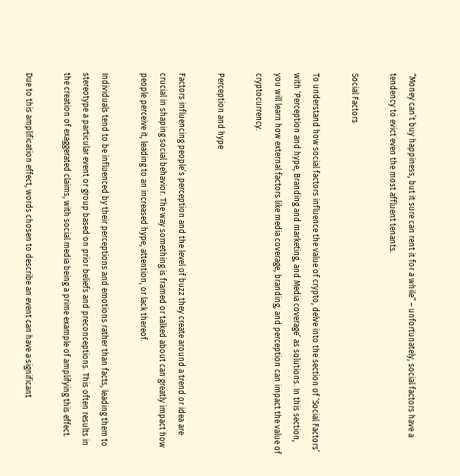“Money can’t buy happiness, but it sure can rent it for a while” – unfortunately, social factors have a tendency to evict even the most affluent tenants.

Social Factors

To understand how social factors influence the value of crypto, delve into the section of ‘Social Factors’ with ‘Perception and hype, Branding and marketing, and Media coverage’ as solutions. In this section, you will learn how external factors like media coverage, branding, and perception can impact the value of cryptocurrency.

Perception and hype

Factors influencing people’s perception and the level of buzz they create around a trend or idea are crucial in shaping social behavior. The way something is framed or talked about can greatly impact how people perceive it, leading to an increased hype, attention, or lack thereof.

Individuals tend to be influenced by their perceptions and emotions rather than facts, leading them to stereotype a particular event or group based on prior beliefs and preconceptions. This often results in the creation of exaggerated claims, with social media being a prime example of amplifying this effect.

Due to this amplification effect, words chosen to describe an event can have a significant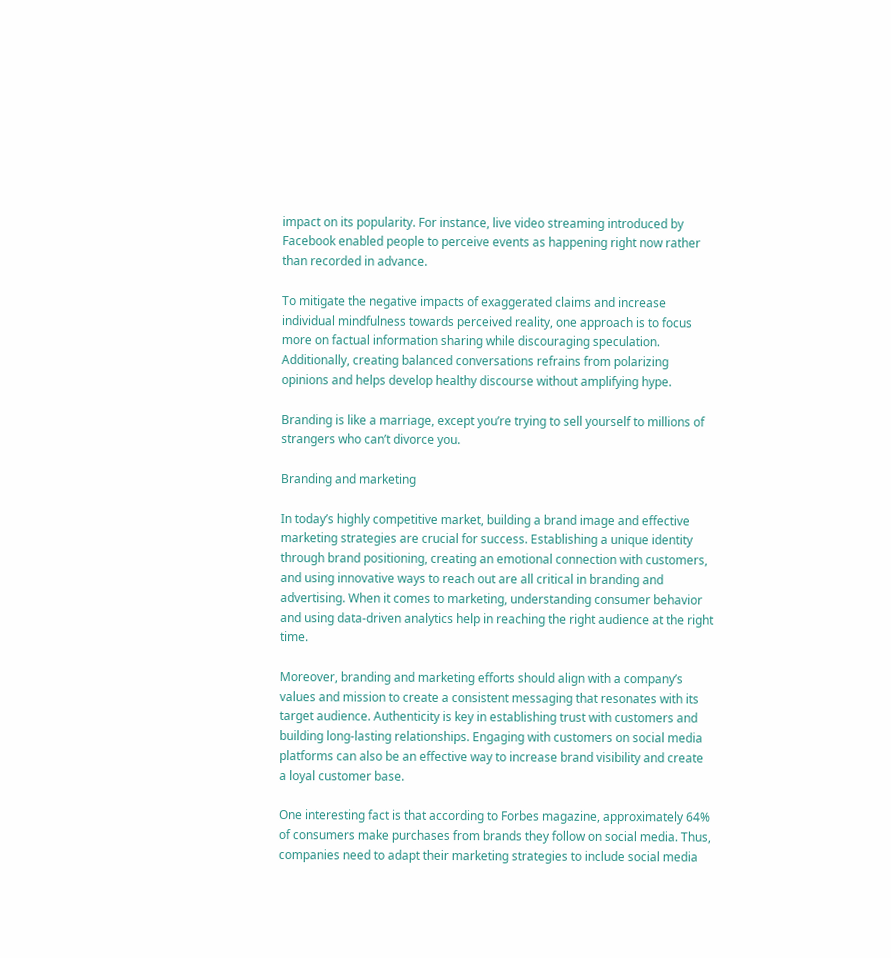impact on its popularity. For instance, live video streaming introduced by Facebook enabled people to perceive events as happening right now rather than recorded in advance.

To mitigate the negative impacts of exaggerated claims and increase individual mindfulness towards perceived reality, one approach is to focus more on factual information sharing while discouraging speculation. Additionally, creating balanced conversations refrains from polarizing opinions and helps develop healthy discourse without amplifying hype.

Branding is like a marriage, except you’re trying to sell yourself to millions of strangers who can’t divorce you.

Branding and marketing

In today’s highly competitive market, building a brand image and effective marketing strategies are crucial for success. Establishing a unique identity through brand positioning, creating an emotional connection with customers, and using innovative ways to reach out are all critical in branding and advertising. When it comes to marketing, understanding consumer behavior and using data-driven analytics help in reaching the right audience at the right time.

Moreover, branding and marketing efforts should align with a company’s values and mission to create a consistent messaging that resonates with its target audience. Authenticity is key in establishing trust with customers and building long-lasting relationships. Engaging with customers on social media platforms can also be an effective way to increase brand visibility and create a loyal customer base.

One interesting fact is that according to Forbes magazine, approximately 64% of consumers make purchases from brands they follow on social media. Thus, companies need to adapt their marketing strategies to include social media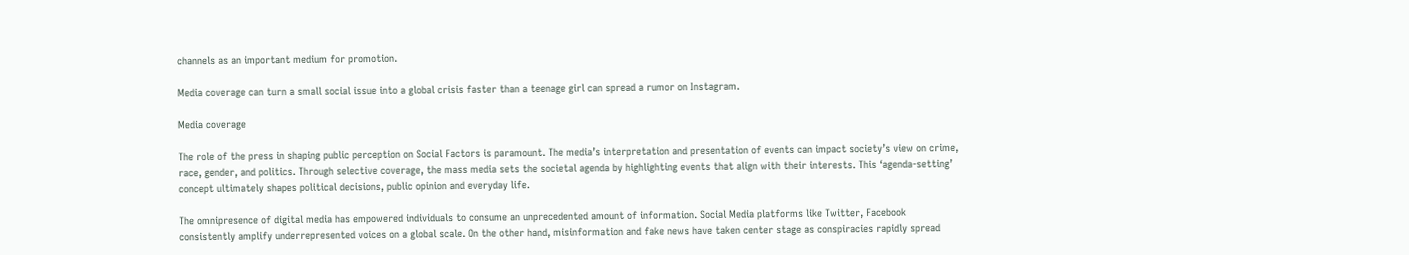channels as an important medium for promotion.

Media coverage can turn a small social issue into a global crisis faster than a teenage girl can spread a rumor on Instagram.

Media coverage

The role of the press in shaping public perception on Social Factors is paramount. The media’s interpretation and presentation of events can impact society’s view on crime, race, gender, and politics. Through selective coverage, the mass media sets the societal agenda by highlighting events that align with their interests. This ‘agenda-setting’ concept ultimately shapes political decisions, public opinion and everyday life.

The omnipresence of digital media has empowered individuals to consume an unprecedented amount of information. Social Media platforms like Twitter, Facebook consistently amplify underrepresented voices on a global scale. On the other hand, misinformation and fake news have taken center stage as conspiracies rapidly spread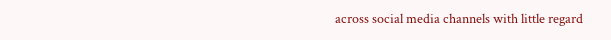across social media channels with little regard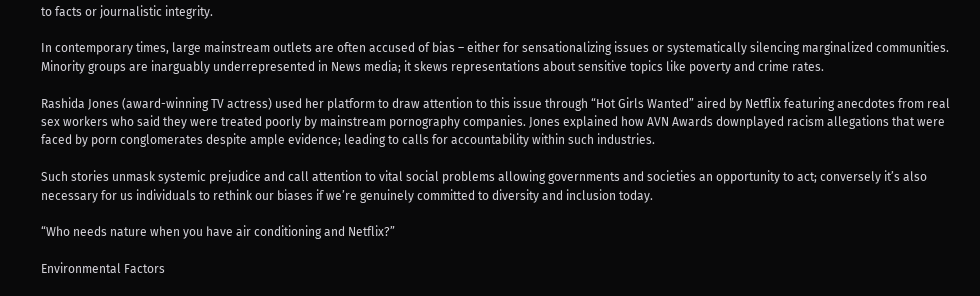to facts or journalistic integrity.

In contemporary times, large mainstream outlets are often accused of bias – either for sensationalizing issues or systematically silencing marginalized communities. Minority groups are inarguably underrepresented in News media; it skews representations about sensitive topics like poverty and crime rates.

Rashida Jones (award-winning TV actress) used her platform to draw attention to this issue through “Hot Girls Wanted” aired by Netflix featuring anecdotes from real sex workers who said they were treated poorly by mainstream pornography companies. Jones explained how AVN Awards downplayed racism allegations that were faced by porn conglomerates despite ample evidence; leading to calls for accountability within such industries.

Such stories unmask systemic prejudice and call attention to vital social problems allowing governments and societies an opportunity to act; conversely it’s also necessary for us individuals to rethink our biases if we’re genuinely committed to diversity and inclusion today.

“Who needs nature when you have air conditioning and Netflix?”

Environmental Factors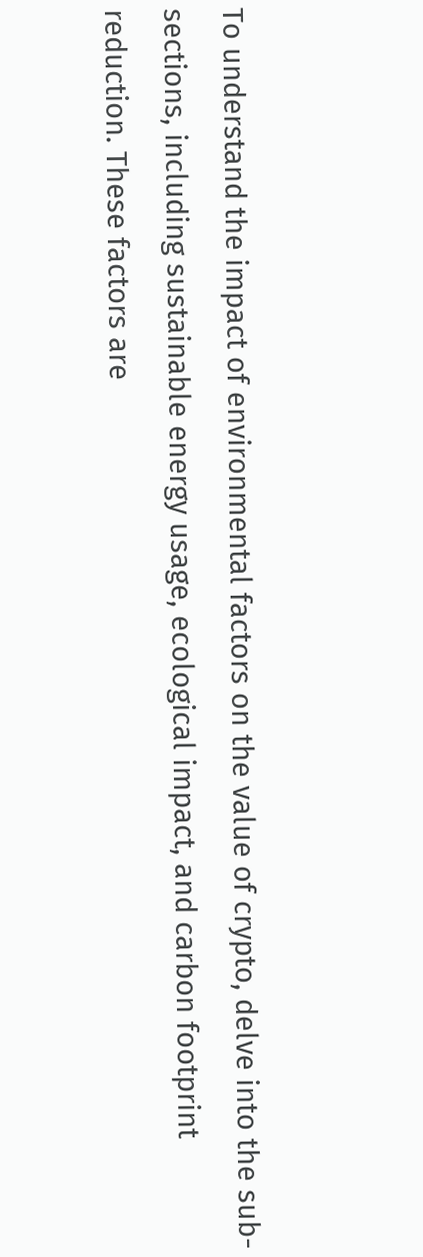To understand the impact of environmental factors on the value of crypto, delve into the sub-sections, including sustainable energy usage, ecological impact, and carbon footprint reduction. These factors are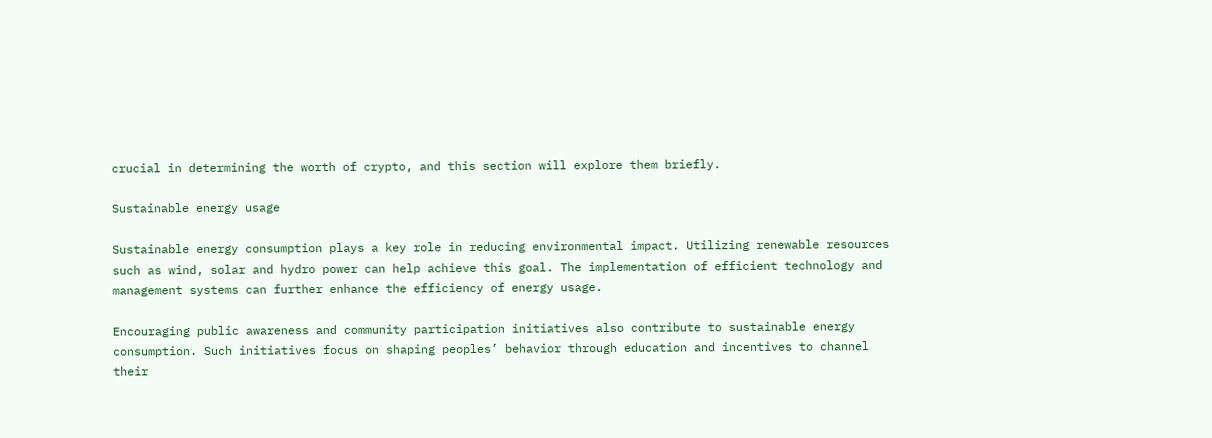crucial in determining the worth of crypto, and this section will explore them briefly.

Sustainable energy usage

Sustainable energy consumption plays a key role in reducing environmental impact. Utilizing renewable resources such as wind, solar and hydro power can help achieve this goal. The implementation of efficient technology and management systems can further enhance the efficiency of energy usage.

Encouraging public awareness and community participation initiatives also contribute to sustainable energy consumption. Such initiatives focus on shaping peoples’ behavior through education and incentives to channel their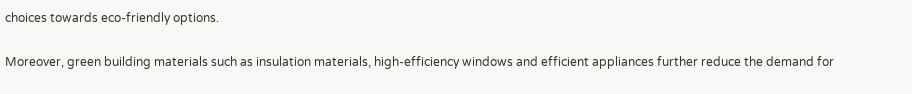choices towards eco-friendly options.

Moreover, green building materials such as insulation materials, high-efficiency windows and efficient appliances further reduce the demand for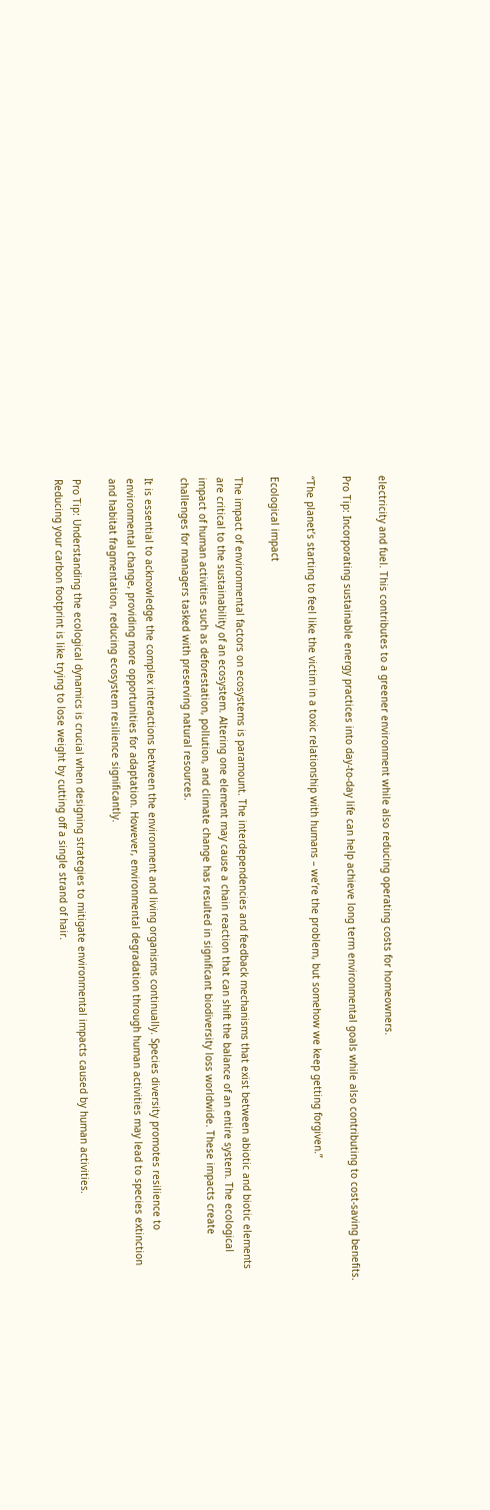electricity and fuel. This contributes to a greener environment while also reducing operating costs for homeowners.

Pro Tip: Incorporating sustainable energy practices into day-to-day life can help achieve long term environmental goals while also contributing to cost-saving benefits.

“The planet’s starting to feel like the victim in a toxic relationship with humans – we’re the problem, but somehow we keep getting forgiven.”

Ecological impact

The impact of environmental factors on ecosystems is paramount. The interdependencies and feedback mechanisms that exist between abiotic and biotic elements are critical to the sustainability of an ecosystem. Altering one element may cause a chain reaction that can shift the balance of an entire system. The ecological impact of human activities such as deforestation, pollution, and climate change has resulted in significant biodiversity loss worldwide. These impacts create challenges for managers tasked with preserving natural resources.

It is essential to acknowledge the complex interactions between the environment and living organisms continually. Species diversity promotes resilience to environmental change, providing more opportunities for adaptation. However, environmental degradation through human activities may lead to species extinction and habitat fragmentation, reducing ecosystem resilience significantly.

Pro Tip: Understanding the ecological dynamics is crucial when designing strategies to mitigate environmental impacts caused by human activities.
Reducing your carbon footprint is like trying to lose weight by cutting off a single strand of hair.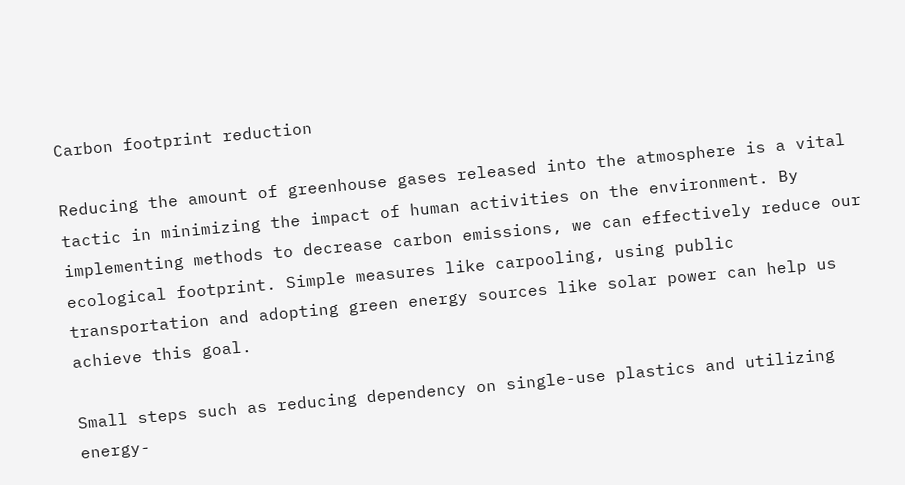Carbon footprint reduction

Reducing the amount of greenhouse gases released into the atmosphere is a vital tactic in minimizing the impact of human activities on the environment. By implementing methods to decrease carbon emissions, we can effectively reduce our ecological footprint. Simple measures like carpooling, using public transportation and adopting green energy sources like solar power can help us achieve this goal.

Small steps such as reducing dependency on single-use plastics and utilizing energy-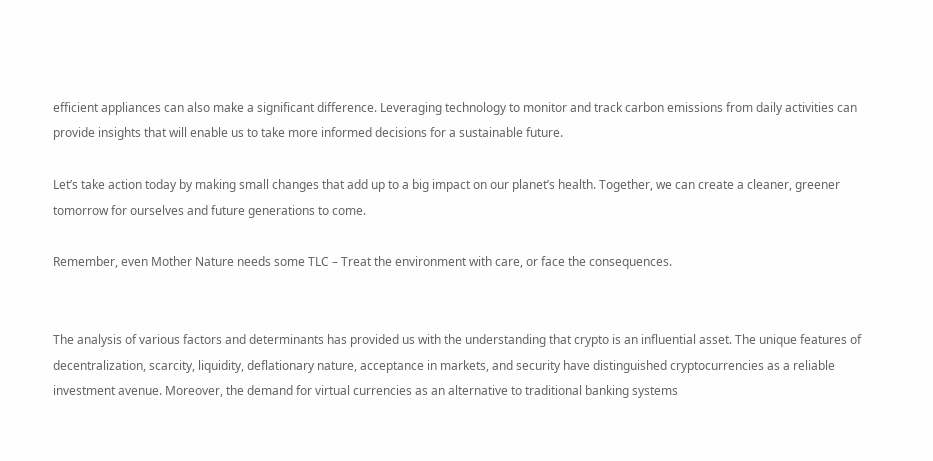efficient appliances can also make a significant difference. Leveraging technology to monitor and track carbon emissions from daily activities can provide insights that will enable us to take more informed decisions for a sustainable future.

Let’s take action today by making small changes that add up to a big impact on our planet’s health. Together, we can create a cleaner, greener tomorrow for ourselves and future generations to come.

Remember, even Mother Nature needs some TLC – Treat the environment with care, or face the consequences.


The analysis of various factors and determinants has provided us with the understanding that crypto is an influential asset. The unique features of decentralization, scarcity, liquidity, deflationary nature, acceptance in markets, and security have distinguished cryptocurrencies as a reliable investment avenue. Moreover, the demand for virtual currencies as an alternative to traditional banking systems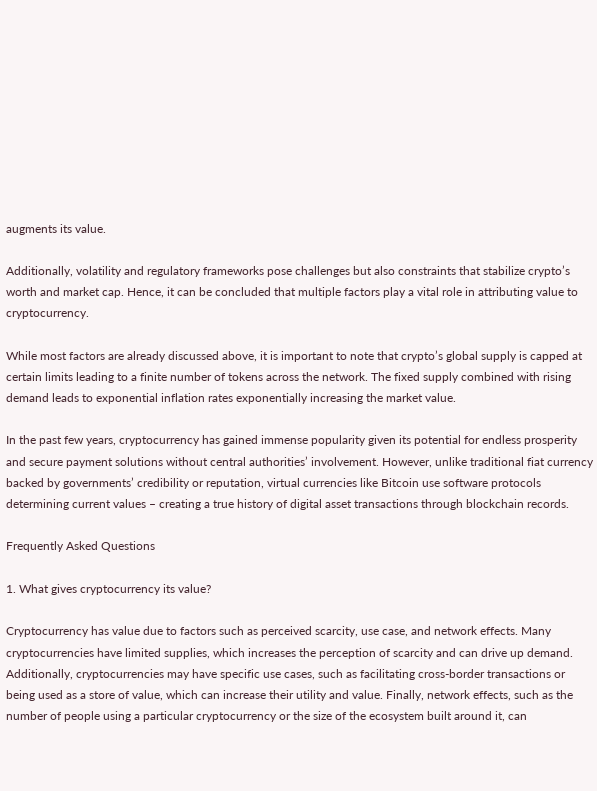augments its value.

Additionally, volatility and regulatory frameworks pose challenges but also constraints that stabilize crypto’s worth and market cap. Hence, it can be concluded that multiple factors play a vital role in attributing value to cryptocurrency.

While most factors are already discussed above, it is important to note that crypto’s global supply is capped at certain limits leading to a finite number of tokens across the network. The fixed supply combined with rising demand leads to exponential inflation rates exponentially increasing the market value.

In the past few years, cryptocurrency has gained immense popularity given its potential for endless prosperity and secure payment solutions without central authorities’ involvement. However, unlike traditional fiat currency backed by governments’ credibility or reputation, virtual currencies like Bitcoin use software protocols determining current values – creating a true history of digital asset transactions through blockchain records.

Frequently Asked Questions

1. What gives cryptocurrency its value?

Cryptocurrency has value due to factors such as perceived scarcity, use case, and network effects. Many cryptocurrencies have limited supplies, which increases the perception of scarcity and can drive up demand. Additionally, cryptocurrencies may have specific use cases, such as facilitating cross-border transactions or being used as a store of value, which can increase their utility and value. Finally, network effects, such as the number of people using a particular cryptocurrency or the size of the ecosystem built around it, can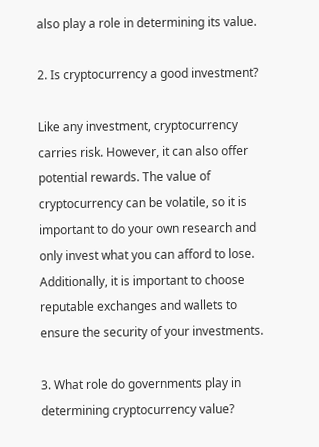also play a role in determining its value.

2. Is cryptocurrency a good investment?

Like any investment, cryptocurrency carries risk. However, it can also offer potential rewards. The value of cryptocurrency can be volatile, so it is important to do your own research and only invest what you can afford to lose. Additionally, it is important to choose reputable exchanges and wallets to ensure the security of your investments.

3. What role do governments play in determining cryptocurrency value?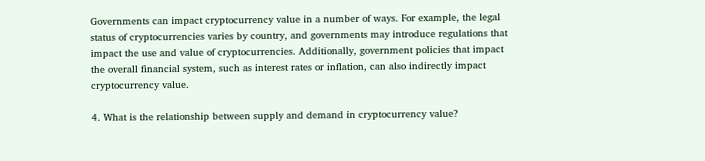Governments can impact cryptocurrency value in a number of ways. For example, the legal status of cryptocurrencies varies by country, and governments may introduce regulations that impact the use and value of cryptocurrencies. Additionally, government policies that impact the overall financial system, such as interest rates or inflation, can also indirectly impact cryptocurrency value.

4. What is the relationship between supply and demand in cryptocurrency value?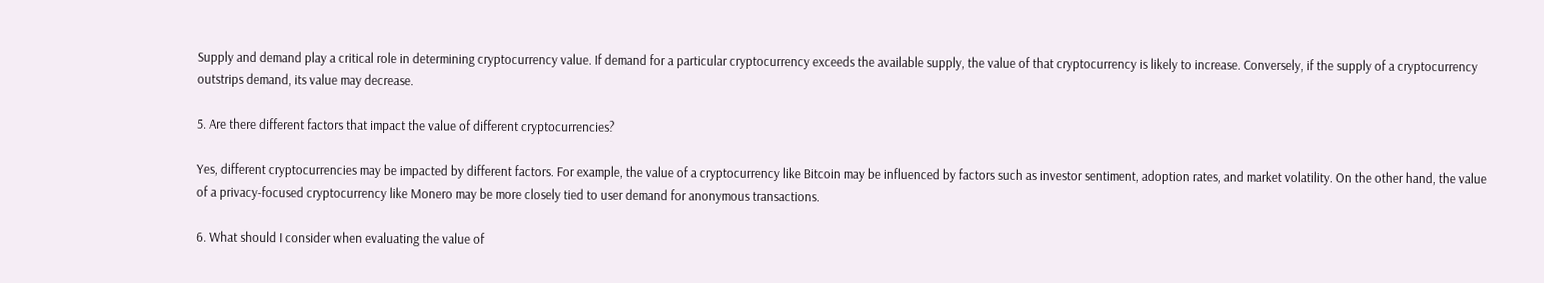Supply and demand play a critical role in determining cryptocurrency value. If demand for a particular cryptocurrency exceeds the available supply, the value of that cryptocurrency is likely to increase. Conversely, if the supply of a cryptocurrency outstrips demand, its value may decrease.

5. Are there different factors that impact the value of different cryptocurrencies?

Yes, different cryptocurrencies may be impacted by different factors. For example, the value of a cryptocurrency like Bitcoin may be influenced by factors such as investor sentiment, adoption rates, and market volatility. On the other hand, the value of a privacy-focused cryptocurrency like Monero may be more closely tied to user demand for anonymous transactions.

6. What should I consider when evaluating the value of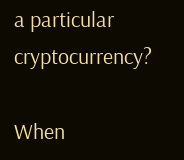a particular cryptocurrency?

When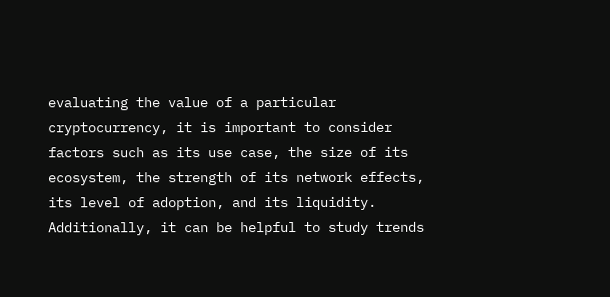evaluating the value of a particular cryptocurrency, it is important to consider factors such as its use case, the size of its ecosystem, the strength of its network effects, its level of adoption, and its liquidity. Additionally, it can be helpful to study trends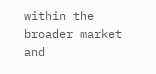within the broader market and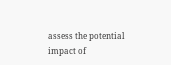assess the potential impact of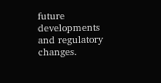future developments and regulatory changes.